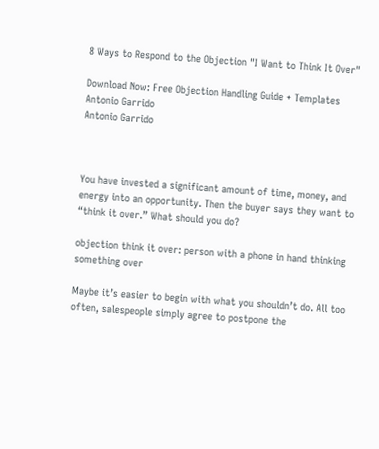8 Ways to Respond to the Objection "I Want to Think It Over"

Download Now: Free Objection Handling Guide + Templates
Antonio Garrido
Antonio Garrido



You have invested a significant amount of time, money, and energy into an opportunity. Then the buyer says they want to “think it over.” What should you do?

objection think it over: person with a phone in hand thinking something over

Maybe it’s easier to begin with what you shouldn’t do. All too often, salespeople simply agree to postpone the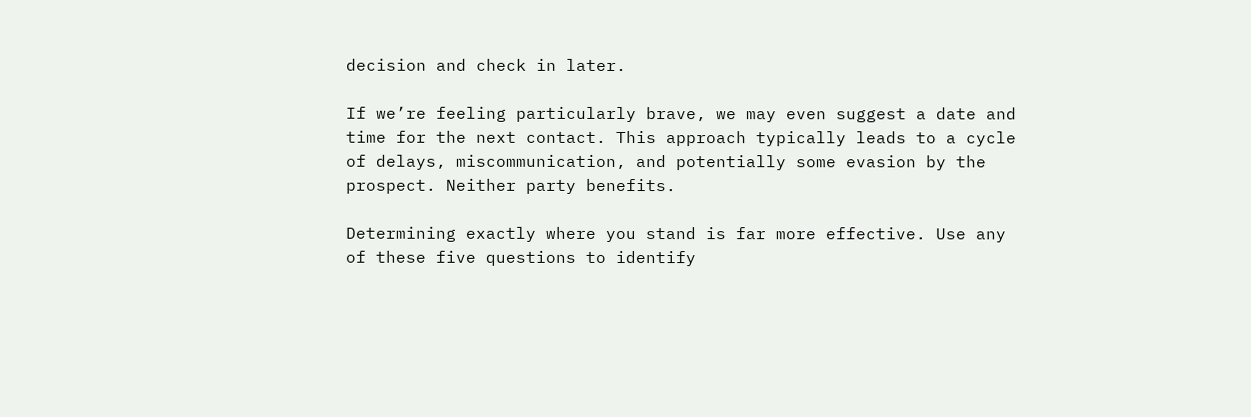decision and check in later.

If we’re feeling particularly brave, we may even suggest a date and time for the next contact. This approach typically leads to a cycle of delays, miscommunication, and potentially some evasion by the prospect. Neither party benefits.

Determining exactly where you stand is far more effective. Use any of these five questions to identify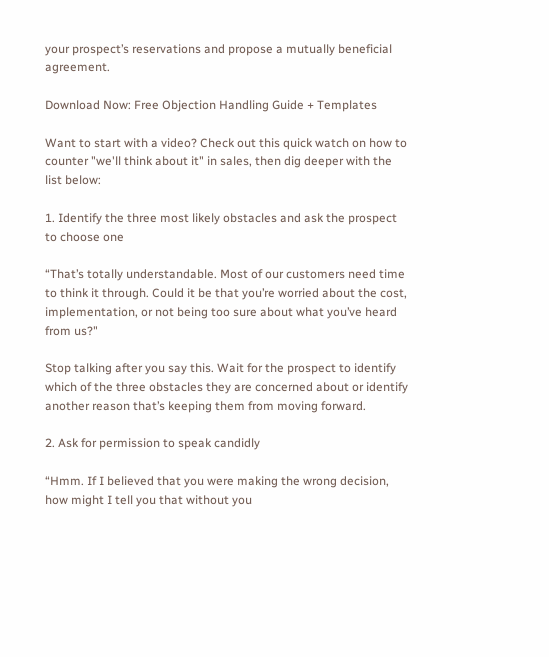your prospect’s reservations and propose a mutually beneficial agreement.

Download Now: Free Objection Handling Guide + Templates

Want to start with a video? Check out this quick watch on how to counter "we'll think about it" in sales, then dig deeper with the list below:

1. Identify the three most likely obstacles and ask the prospect to choose one

“That’s totally understandable. Most of our customers need time to think it through. Could it be that you’re worried about the cost, implementation, or not being too sure about what you’ve heard from us?"

Stop talking after you say this. Wait for the prospect to identify which of the three obstacles they are concerned about or identify another reason that’s keeping them from moving forward.

2. Ask for permission to speak candidly

“Hmm. If I believed that you were making the wrong decision, how might I tell you that without you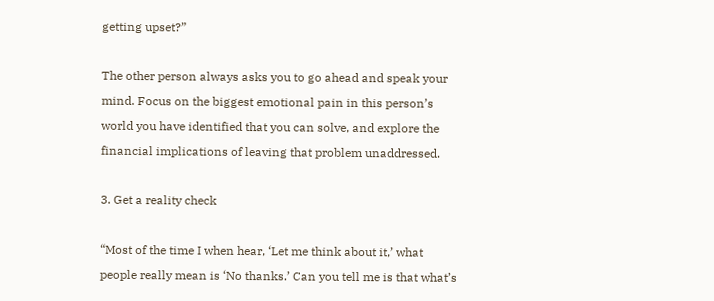getting upset?”

The other person always asks you to go ahead and speak your mind. Focus on the biggest emotional pain in this person’s world you have identified that you can solve, and explore the financial implications of leaving that problem unaddressed.

3. Get a reality check

“Most of the time I when hear, ‘Let me think about it,’ what people really mean is ‘No thanks.’ Can you tell me is that what’s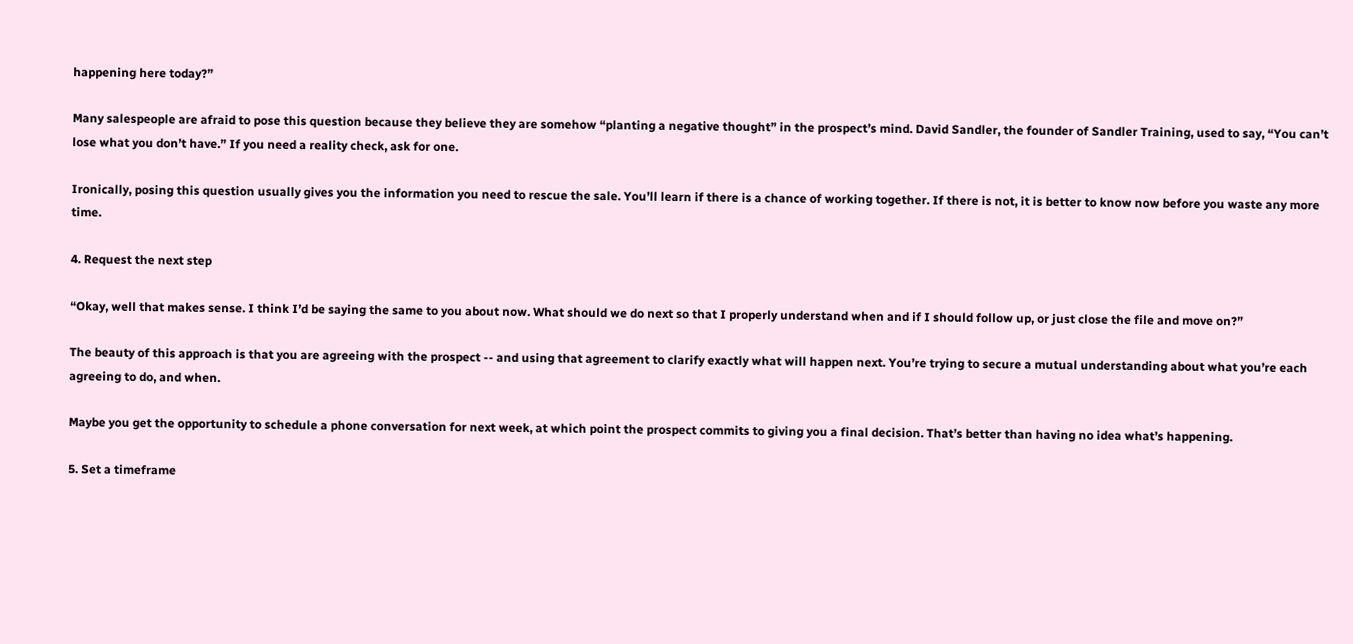happening here today?”

Many salespeople are afraid to pose this question because they believe they are somehow “planting a negative thought” in the prospect’s mind. David Sandler, the founder of Sandler Training, used to say, “You can’t lose what you don’t have.” If you need a reality check, ask for one.

Ironically, posing this question usually gives you the information you need to rescue the sale. You’ll learn if there is a chance of working together. If there is not, it is better to know now before you waste any more time.

4. Request the next step

“Okay, well that makes sense. I think I’d be saying the same to you about now. What should we do next so that I properly understand when and if I should follow up, or just close the file and move on?”

The beauty of this approach is that you are agreeing with the prospect -- and using that agreement to clarify exactly what will happen next. You’re trying to secure a mutual understanding about what you’re each agreeing to do, and when.

Maybe you get the opportunity to schedule a phone conversation for next week, at which point the prospect commits to giving you a final decision. That’s better than having no idea what’s happening.

5. Set a timeframe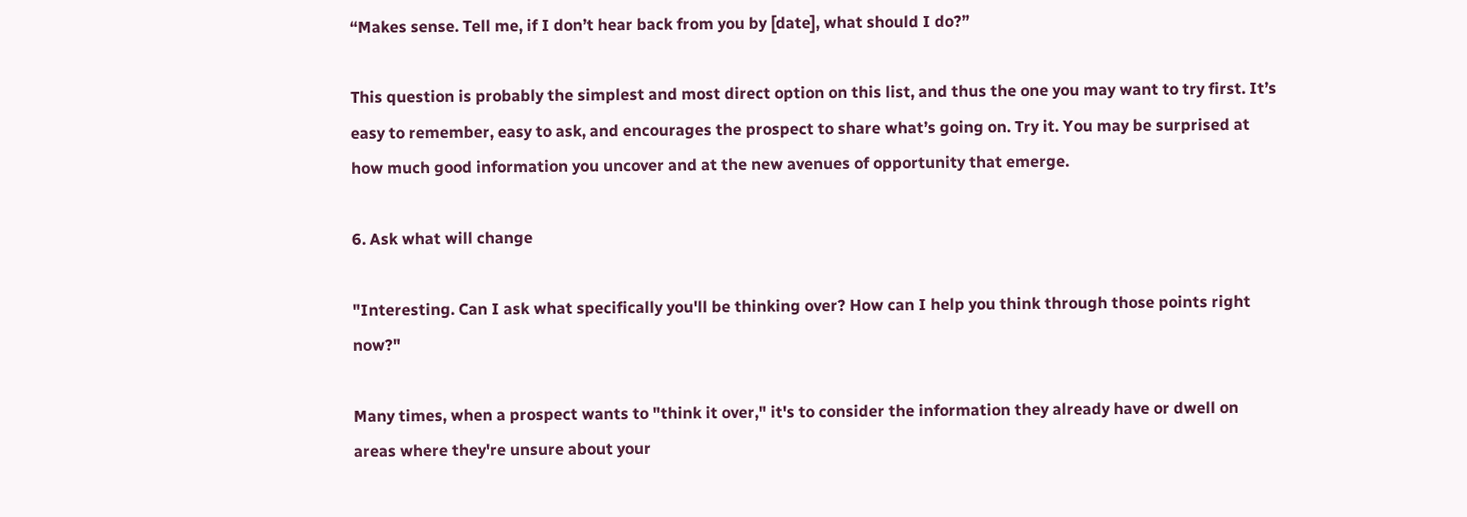“Makes sense. Tell me, if I don’t hear back from you by [date], what should I do?”

This question is probably the simplest and most direct option on this list, and thus the one you may want to try first. It’s easy to remember, easy to ask, and encourages the prospect to share what’s going on. Try it. You may be surprised at how much good information you uncover and at the new avenues of opportunity that emerge.

6. Ask what will change

"Interesting. Can I ask what specifically you'll be thinking over? How can I help you think through those points right now?"

Many times, when a prospect wants to "think it over," it's to consider the information they already have or dwell on areas where they're unsure about your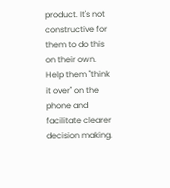product. It's not constructive for them to do this on their own. Help them "think it over" on the phone and facilitate clearer decision making.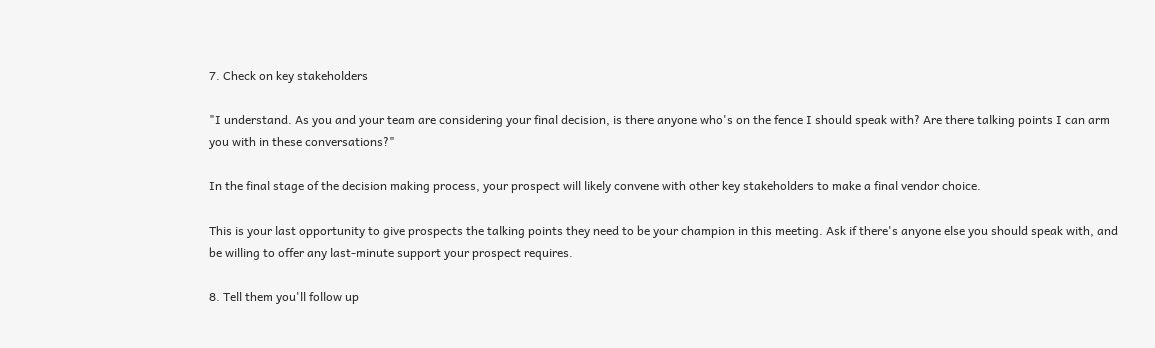7. Check on key stakeholders

"I understand. As you and your team are considering your final decision, is there anyone who's on the fence I should speak with? Are there talking points I can arm you with in these conversations?"

In the final stage of the decision making process, your prospect will likely convene with other key stakeholders to make a final vendor choice.

This is your last opportunity to give prospects the talking points they need to be your champion in this meeting. Ask if there's anyone else you should speak with, and be willing to offer any last-minute support your prospect requires.

8. Tell them you'll follow up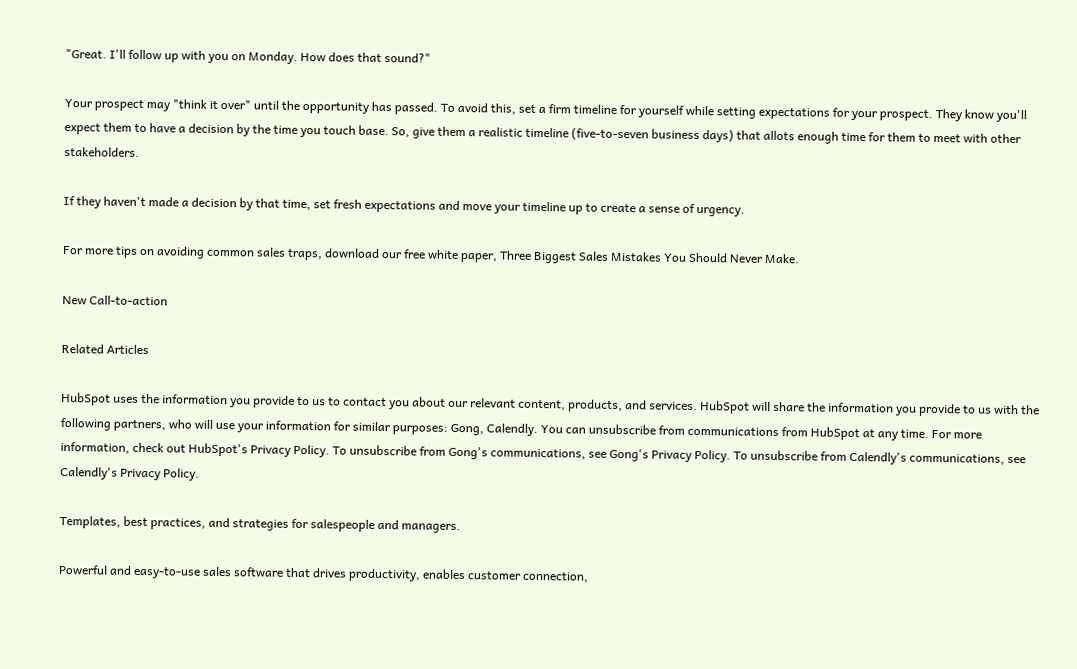"Great. I'll follow up with you on Monday. How does that sound?"

Your prospect may "think it over" until the opportunity has passed. To avoid this, set a firm timeline for yourself while setting expectations for your prospect. They know you'll expect them to have a decision by the time you touch base. So, give them a realistic timeline (five-to-seven business days) that allots enough time for them to meet with other stakeholders.

If they haven't made a decision by that time, set fresh expectations and move your timeline up to create a sense of urgency.

For more tips on avoiding common sales traps, download our free white paper, Three Biggest Sales Mistakes You Should Never Make.

New Call-to-action

Related Articles

HubSpot uses the information you provide to us to contact you about our relevant content, products, and services. HubSpot will share the information you provide to us with the following partners, who will use your information for similar purposes: Gong, Calendly. You can unsubscribe from communications from HubSpot at any time. For more information, check out HubSpot's Privacy Policy. To unsubscribe from Gong's communications, see Gong's Privacy Policy. To unsubscribe from Calendly's communications, see Calendly's Privacy Policy.

Templates, best practices, and strategies for salespeople and managers.

Powerful and easy-to-use sales software that drives productivity, enables customer connection,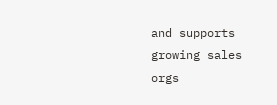and supports growing sales orgs